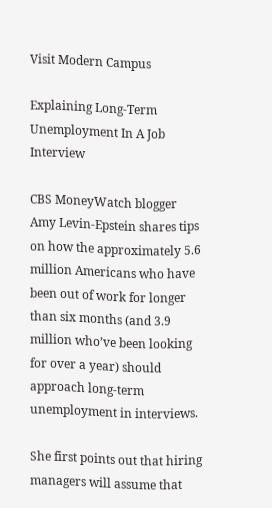Visit Modern Campus

Explaining Long-Term Unemployment In A Job Interview

CBS MoneyWatch blogger Amy Levin-Epstein shares tips on how the approximately 5.6 million Americans who have been out of work for longer than six months (and 3.9 million who’ve been looking for over a year) should approach long-term unemployment in interviews.

She first points out that hiring managers will assume that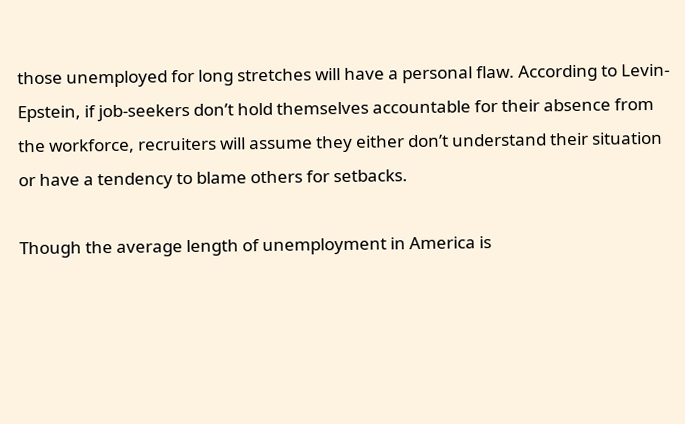those unemployed for long stretches will have a personal flaw. According to Levin-Epstein, if job-seekers don’t hold themselves accountable for their absence from the workforce, recruiters will assume they either don’t understand their situation or have a tendency to blame others for setbacks.

Though the average length of unemployment in America is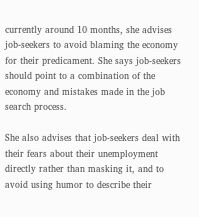currently around 10 months, she advises job-seekers to avoid blaming the economy for their predicament. She says job-seekers should point to a combination of the economy and mistakes made in the job search process.

She also advises that job-seekers deal with their fears about their unemployment directly rather than masking it, and to avoid using humor to describe their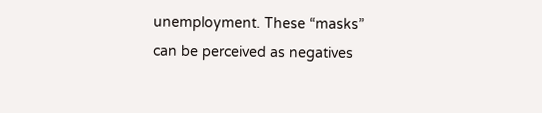unemployment. These “masks” can be perceived as negatives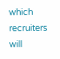which recruiters will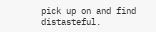pick up on and find distasteful.